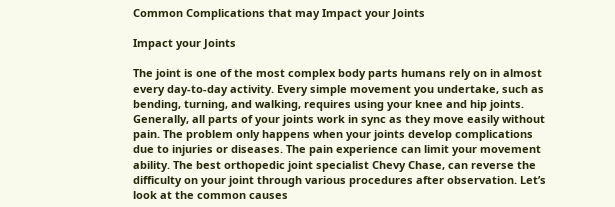Common Complications that may Impact your Joints

Impact your Joints

The joint is one of the most complex body parts humans rely on in almost every day-to-day activity. Every simple movement you undertake, such as bending, turning, and walking, requires using your knee and hip joints. Generally, all parts of your joints work in sync as they move easily without pain. The problem only happens when your joints develop complications due to injuries or diseases. The pain experience can limit your movement ability. The best orthopedic joint specialist Chevy Chase, can reverse the difficulty on your joint through various procedures after observation. Let’s look at the common causes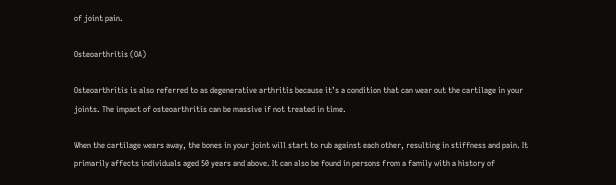of joint pain.

Osteoarthritis (OA)

Osteoarthritis is also referred to as degenerative arthritis because it’s a condition that can wear out the cartilage in your joints. The impact of osteoarthritis can be massive if not treated in time.

When the cartilage wears away, the bones in your joint will start to rub against each other, resulting in stiffness and pain. It primarily affects individuals aged 50 years and above. It can also be found in persons from a family with a history of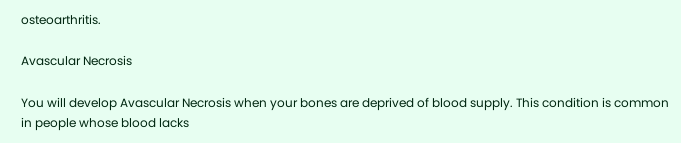osteoarthritis.

Avascular Necrosis

You will develop Avascular Necrosis when your bones are deprived of blood supply. This condition is common in people whose blood lacks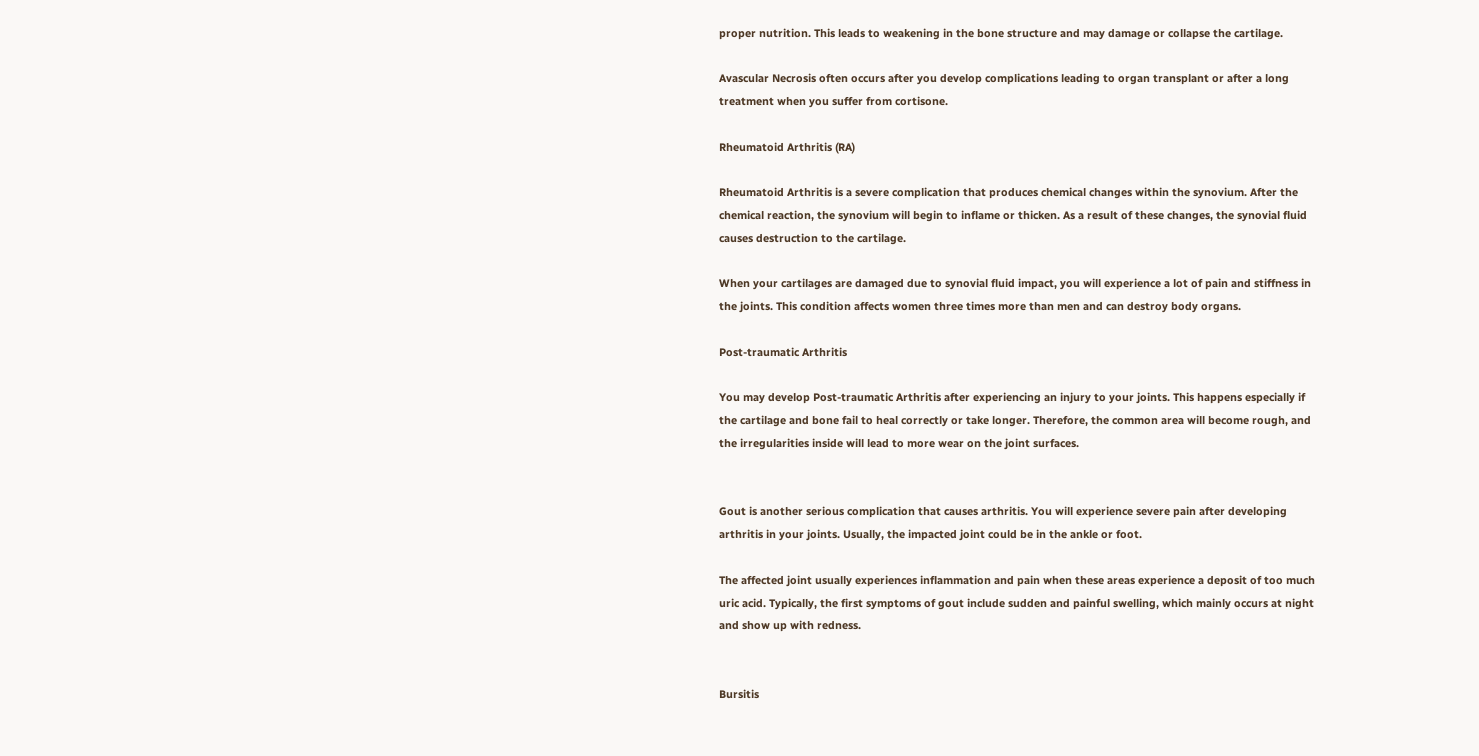proper nutrition. This leads to weakening in the bone structure and may damage or collapse the cartilage.

Avascular Necrosis often occurs after you develop complications leading to organ transplant or after a long treatment when you suffer from cortisone.

Rheumatoid Arthritis (RA)

Rheumatoid Arthritis is a severe complication that produces chemical changes within the synovium. After the chemical reaction, the synovium will begin to inflame or thicken. As a result of these changes, the synovial fluid causes destruction to the cartilage.

When your cartilages are damaged due to synovial fluid impact, you will experience a lot of pain and stiffness in the joints. This condition affects women three times more than men and can destroy body organs.

Post-traumatic Arthritis

You may develop Post-traumatic Arthritis after experiencing an injury to your joints. This happens especially if the cartilage and bone fail to heal correctly or take longer. Therefore, the common area will become rough, and the irregularities inside will lead to more wear on the joint surfaces.


Gout is another serious complication that causes arthritis. You will experience severe pain after developing arthritis in your joints. Usually, the impacted joint could be in the ankle or foot.

The affected joint usually experiences inflammation and pain when these areas experience a deposit of too much uric acid. Typically, the first symptoms of gout include sudden and painful swelling, which mainly occurs at night and show up with redness.


Bursitis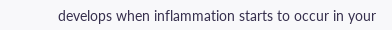develops when inflammation starts to occur in your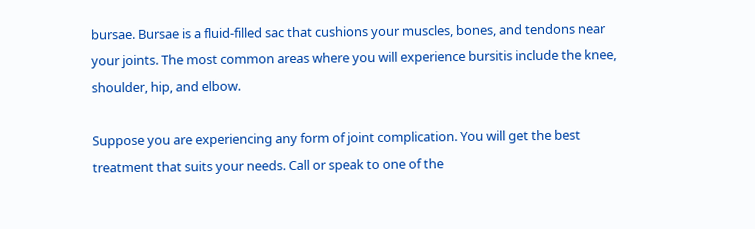bursae. Bursae is a fluid-filled sac that cushions your muscles, bones, and tendons near your joints. The most common areas where you will experience bursitis include the knee, shoulder, hip, and elbow.

Suppose you are experiencing any form of joint complication. You will get the best treatment that suits your needs. Call or speak to one of the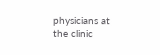physicians at the clinic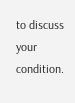to discuss your condition.